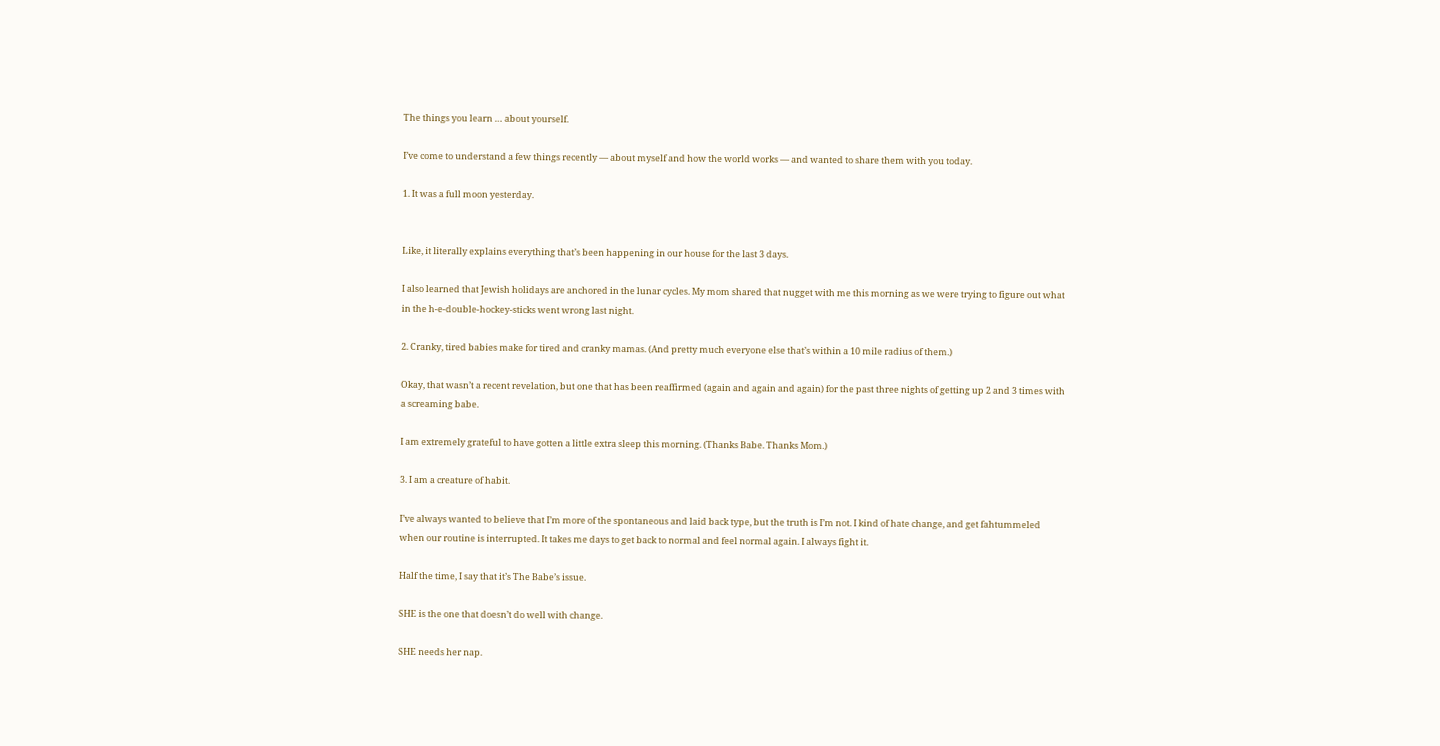The things you learn … about yourself.

I’ve come to understand a few things recently — about myself and how the world works — and wanted to share them with you today.

1. It was a full moon yesterday.


Like, it literally explains everything that’s been happening in our house for the last 3 days.

I also learned that Jewish holidays are anchored in the lunar cycles. My mom shared that nugget with me this morning as we were trying to figure out what in the h-e-double-hockey-sticks went wrong last night.

2. Cranky, tired babies make for tired and cranky mamas. (And pretty much everyone else that’s within a 10 mile radius of them.)

Okay, that wasn’t a recent revelation, but one that has been reaffirmed (again and again and again) for the past three nights of getting up 2 and 3 times with a screaming babe.

I am extremely grateful to have gotten a little extra sleep this morning. (Thanks Babe. Thanks Mom.)

3. I am a creature of habit.

I’ve always wanted to believe that I’m more of the spontaneous and laid back type, but the truth is I’m not. I kind of hate change, and get fahtummeled when our routine is interrupted. It takes me days to get back to normal and feel normal again. I always fight it.

Half the time, I say that it’s The Babe’s issue.

SHE is the one that doesn’t do well with change.

SHE needs her nap.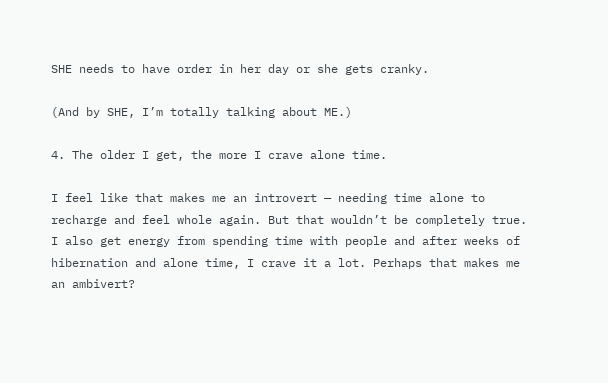SHE needs to have order in her day or she gets cranky.

(And by SHE, I’m totally talking about ME.)

4. The older I get, the more I crave alone time.

I feel like that makes me an introvert — needing time alone to recharge and feel whole again. But that wouldn’t be completely true. I also get energy from spending time with people and after weeks of hibernation and alone time, I crave it a lot. Perhaps that makes me an ambivert?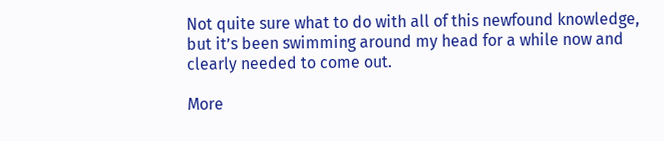Not quite sure what to do with all of this newfound knowledge, but it’s been swimming around my head for a while now and clearly needed to come out.

More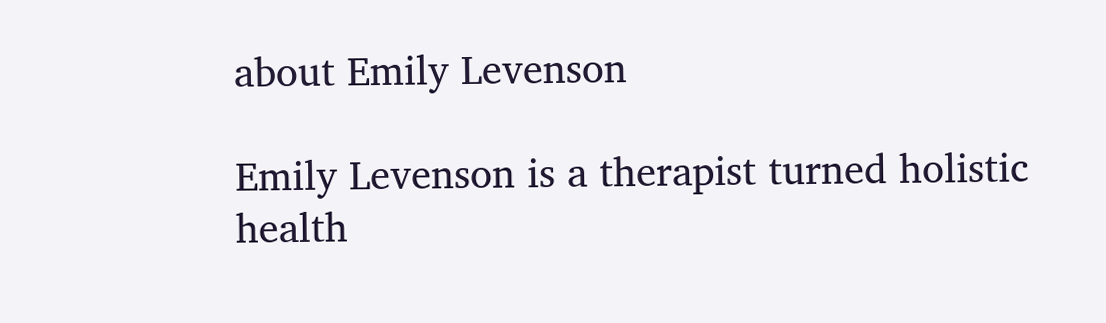about Emily Levenson

Emily Levenson is a therapist turned holistic health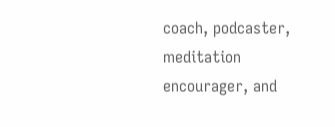coach, podcaster, meditation encourager, and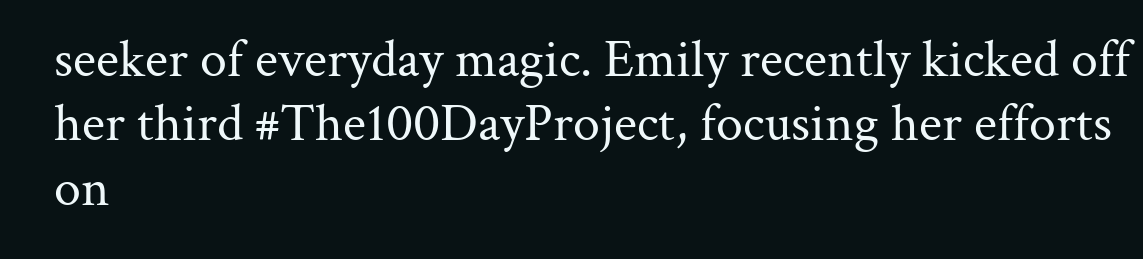seeker of everyday magic. Emily recently kicked off her third #The100DayProject, focusing her efforts on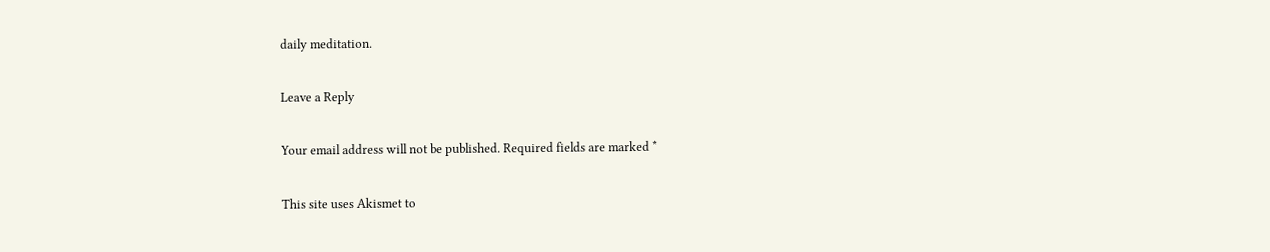daily meditation.

Leave a Reply

Your email address will not be published. Required fields are marked *

This site uses Akismet to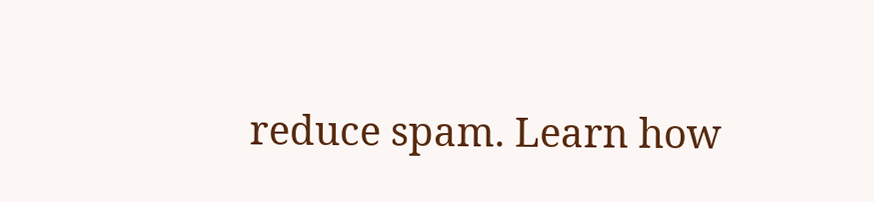reduce spam. Learn how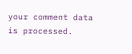your comment data is processed.